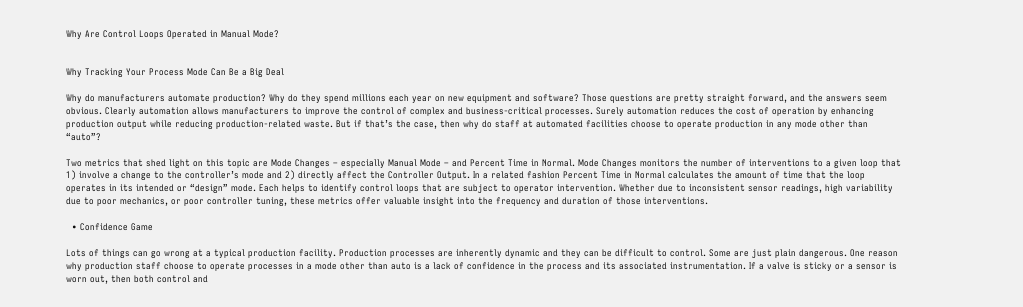Why Are Control Loops Operated in Manual Mode?


Why Tracking Your Process Mode Can Be a Big Deal

Why do manufacturers automate production? Why do they spend millions each year on new equipment and software? Those questions are pretty straight forward, and the answers seem obvious. Clearly automation allows manufacturers to improve the control of complex and business-critical processes. Surely automation reduces the cost of operation by enhancing production output while reducing production-related waste. But if that’s the case, then why do staff at automated facilities choose to operate production in any mode other than “auto”?

Two metrics that shed light on this topic are Mode Changes – especially Manual Mode – and Percent Time in Normal. Mode Changes monitors the number of interventions to a given loop that 1) involve a change to the controller’s mode and 2) directly affect the Controller Output. In a related fashion Percent Time in Normal calculates the amount of time that the loop operates in its intended or “design” mode. Each helps to identify control loops that are subject to operator intervention. Whether due to inconsistent sensor readings, high variability due to poor mechanics, or poor controller tuning, these metrics offer valuable insight into the frequency and duration of those interventions.

  • Confidence Game

Lots of things can go wrong at a typical production facility. Production processes are inherently dynamic and they can be difficult to control. Some are just plain dangerous. One reason why production staff choose to operate processes in a mode other than auto is a lack of confidence in the process and its associated instrumentation. If a valve is sticky or a sensor is worn out, then both control and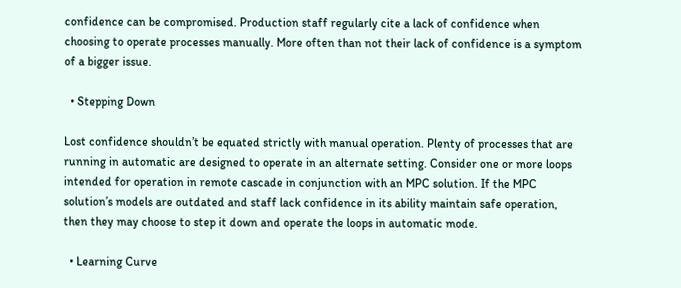confidence can be compromised. Production staff regularly cite a lack of confidence when choosing to operate processes manually. More often than not their lack of confidence is a symptom of a bigger issue.

  • Stepping Down

Lost confidence shouldn’t be equated strictly with manual operation. Plenty of processes that are running in automatic are designed to operate in an alternate setting. Consider one or more loops intended for operation in remote cascade in conjunction with an MPC solution. If the MPC solution’s models are outdated and staff lack confidence in its ability maintain safe operation, then they may choose to step it down and operate the loops in automatic mode.

  • Learning Curve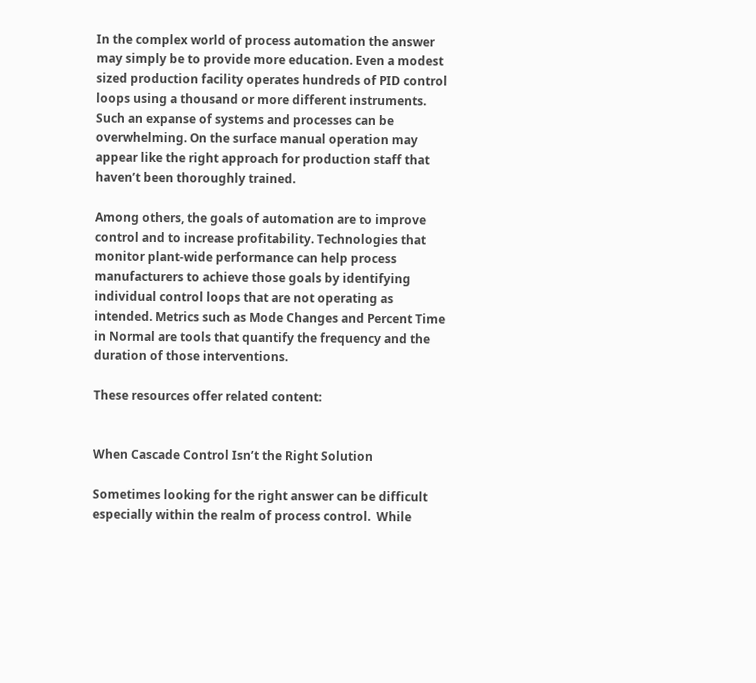In the complex world of process automation the answer may simply be to provide more education. Even a modest sized production facility operates hundreds of PID control loops using a thousand or more different instruments. Such an expanse of systems and processes can be overwhelming. On the surface manual operation may appear like the right approach for production staff that haven’t been thoroughly trained.

Among others, the goals of automation are to improve control and to increase profitability. Technologies that monitor plant-wide performance can help process manufacturers to achieve those goals by identifying individual control loops that are not operating as intended. Metrics such as Mode Changes and Percent Time in Normal are tools that quantify the frequency and the duration of those interventions.

These resources offer related content:


When Cascade Control Isn’t the Right Solution

Sometimes looking for the right answer can be difficult especially within the realm of process control.  While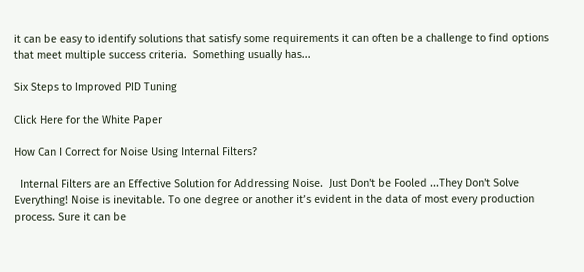it can be easy to identify solutions that satisfy some requirements it can often be a challenge to find options that meet multiple success criteria.  Something usually has...

Six Steps to Improved PID Tuning

Click Here for the White Paper

How Can I Correct for Noise Using Internal Filters?

  Internal Filters are an Effective Solution for Addressing Noise.  Just Don't be Fooled ...They Don't Solve Everything! Noise is inevitable. To one degree or another it’s evident in the data of most every production process. Sure it can be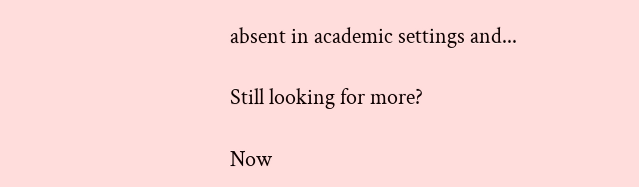absent in academic settings and...

Still looking for more?

Now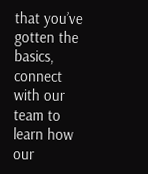that you’ve gotten the basics, connect with our team to learn how our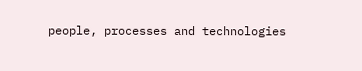people, processes and technologies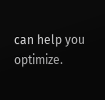can help you optimize.